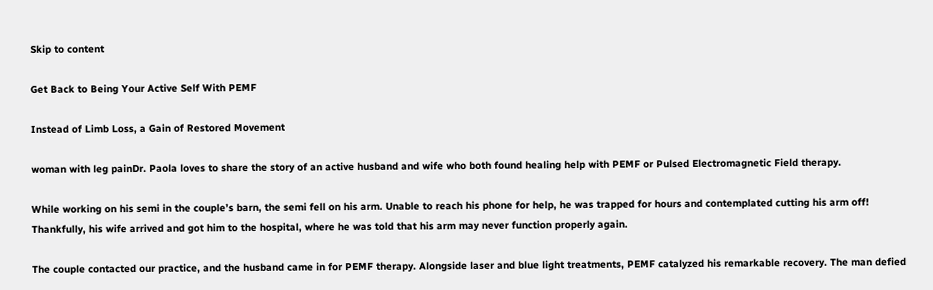Skip to content

Get Back to Being Your Active Self With PEMF

Instead of Limb Loss, a Gain of Restored Movement

woman with leg painDr. Paola loves to share the story of an active husband and wife who both found healing help with PEMF or Pulsed Electromagnetic Field therapy.

While working on his semi in the couple’s barn, the semi fell on his arm. Unable to reach his phone for help, he was trapped for hours and contemplated cutting his arm off! Thankfully, his wife arrived and got him to the hospital, where he was told that his arm may never function properly again.

The couple contacted our practice, and the husband came in for PEMF therapy. Alongside laser and blue light treatments, PEMF catalyzed his remarkable recovery. The man defied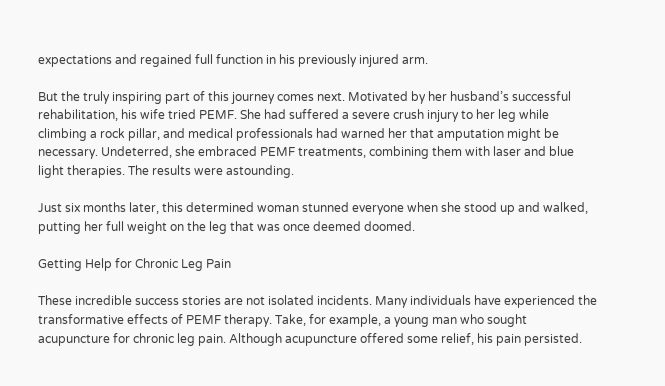expectations and regained full function in his previously injured arm.

But the truly inspiring part of this journey comes next. Motivated by her husband’s successful rehabilitation, his wife tried PEMF. She had suffered a severe crush injury to her leg while climbing a rock pillar, and medical professionals had warned her that amputation might be necessary. Undeterred, she embraced PEMF treatments, combining them with laser and blue light therapies. The results were astounding.

Just six months later, this determined woman stunned everyone when she stood up and walked, putting her full weight on the leg that was once deemed doomed.

Getting Help for Chronic Leg Pain

These incredible success stories are not isolated incidents. Many individuals have experienced the transformative effects of PEMF therapy. Take, for example, a young man who sought acupuncture for chronic leg pain. Although acupuncture offered some relief, his pain persisted.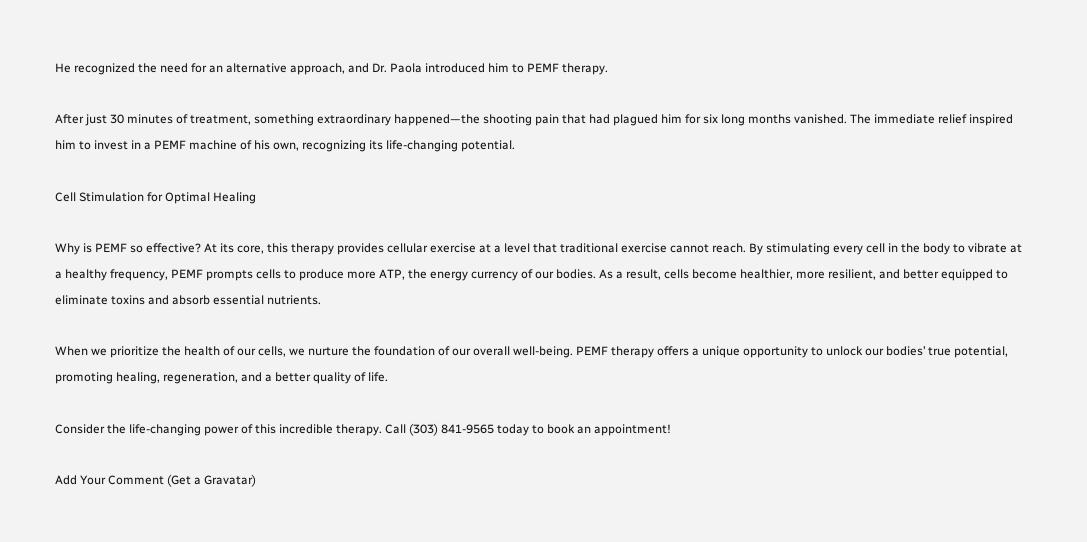He recognized the need for an alternative approach, and Dr. Paola introduced him to PEMF therapy.

After just 30 minutes of treatment, something extraordinary happened—the shooting pain that had plagued him for six long months vanished. The immediate relief inspired him to invest in a PEMF machine of his own, recognizing its life-changing potential.

Cell Stimulation for Optimal Healing

Why is PEMF so effective? At its core, this therapy provides cellular exercise at a level that traditional exercise cannot reach. By stimulating every cell in the body to vibrate at a healthy frequency, PEMF prompts cells to produce more ATP, the energy currency of our bodies. As a result, cells become healthier, more resilient, and better equipped to eliminate toxins and absorb essential nutrients.

When we prioritize the health of our cells, we nurture the foundation of our overall well-being. PEMF therapy offers a unique opportunity to unlock our bodies’ true potential, promoting healing, regeneration, and a better quality of life.

Consider the life-changing power of this incredible therapy. Call (303) 841-9565 today to book an appointment!

Add Your Comment (Get a Gravatar)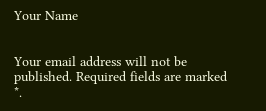Your Name


Your email address will not be published. Required fields are marked *.